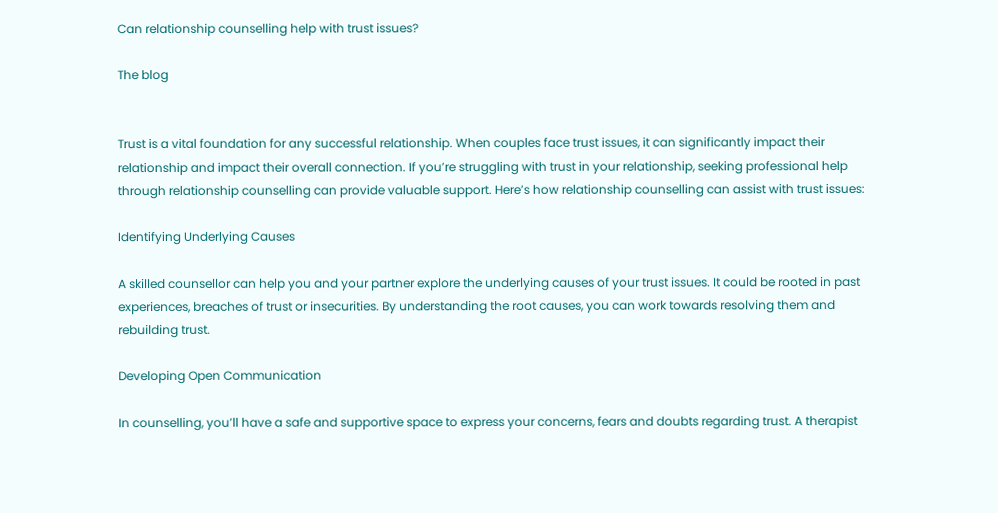Can relationship counselling help with trust issues?

The blog


Trust is a vital foundation for any successful relationship. When couples face trust issues, it can significantly impact their relationship and impact their overall connection. If you’re struggling with trust in your relationship, seeking professional help through relationship counselling can provide valuable support. Here’s how relationship counselling can assist with trust issues:

Identifying Underlying Causes

A skilled counsellor can help you and your partner explore the underlying causes of your trust issues. It could be rooted in past experiences, breaches of trust or insecurities. By understanding the root causes, you can work towards resolving them and rebuilding trust.

Developing Open Communication

In counselling, you’ll have a safe and supportive space to express your concerns, fears and doubts regarding trust. A therapist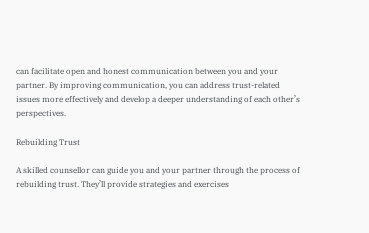can facilitate open and honest communication between you and your partner. By improving communication, you can address trust-related issues more effectively and develop a deeper understanding of each other’s perspectives.

Rebuilding Trust

A skilled counsellor can guide you and your partner through the process of rebuilding trust. They’ll provide strategies and exercises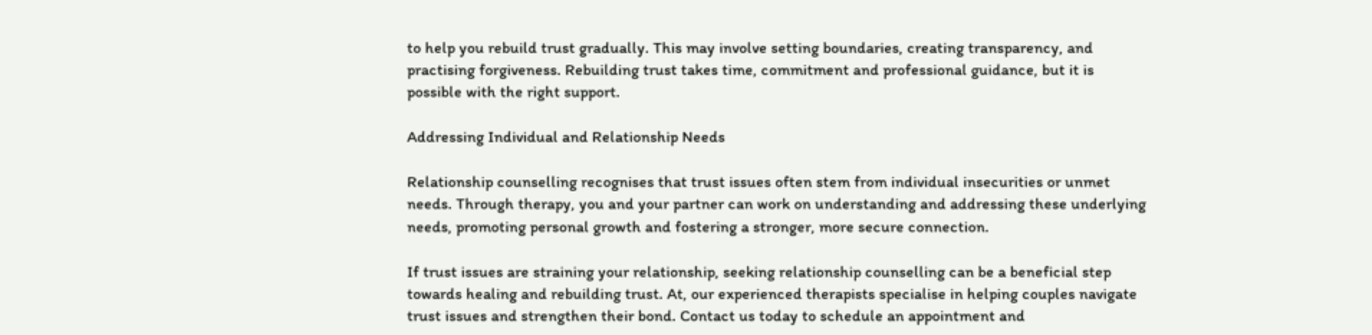to help you rebuild trust gradually. This may involve setting boundaries, creating transparency, and practising forgiveness. Rebuilding trust takes time, commitment and professional guidance, but it is possible with the right support.

Addressing Individual and Relationship Needs

Relationship counselling recognises that trust issues often stem from individual insecurities or unmet needs. Through therapy, you and your partner can work on understanding and addressing these underlying needs, promoting personal growth and fostering a stronger, more secure connection.

If trust issues are straining your relationship, seeking relationship counselling can be a beneficial step towards healing and rebuilding trust. At, our experienced therapists specialise in helping couples navigate trust issues and strengthen their bond. Contact us today to schedule an appointment and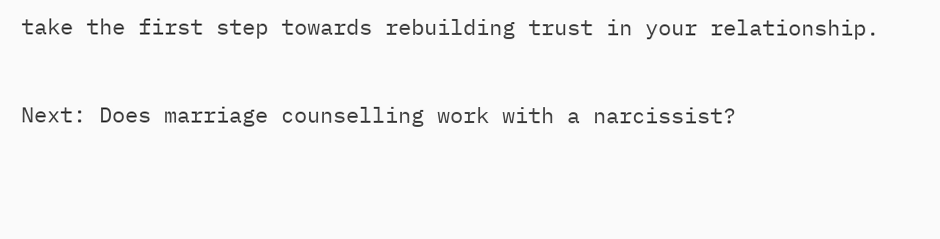take the first step towards rebuilding trust in your relationship.

Next: Does marriage counselling work with a narcissist?